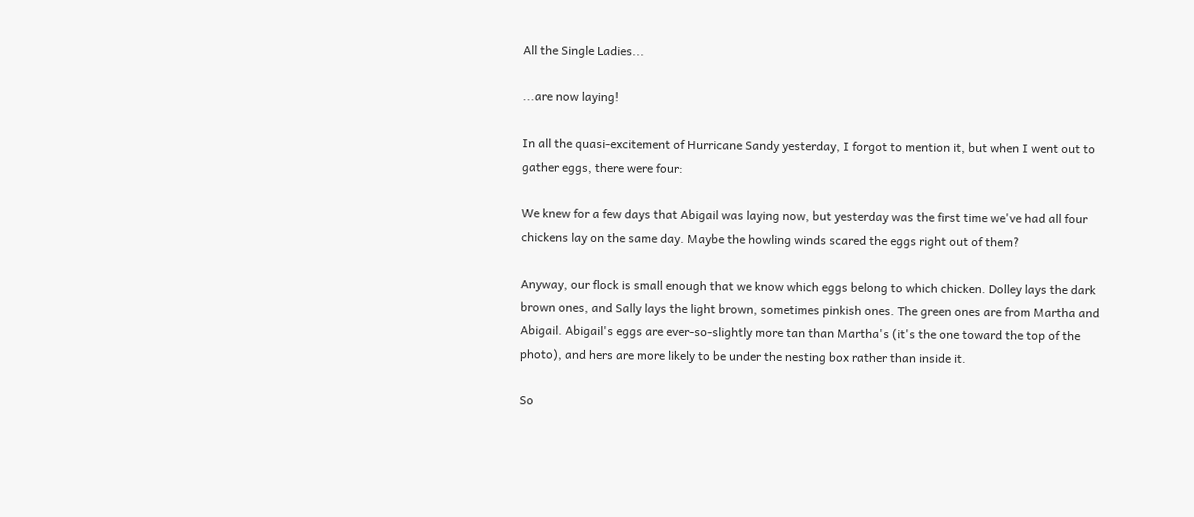All the Single Ladies...

...are now laying!

In all the quasi-excitement of Hurricane Sandy yesterday, I forgot to mention it, but when I went out to gather eggs, there were four:

We knew for a few days that Abigail was laying now, but yesterday was the first time we've had all four chickens lay on the same day. Maybe the howling winds scared the eggs right out of them?

Anyway, our flock is small enough that we know which eggs belong to which chicken. Dolley lays the dark brown ones, and Sally lays the light brown, sometimes pinkish ones. The green ones are from Martha and Abigail. Abigail's eggs are ever-so-slightly more tan than Martha's (it's the one toward the top of the photo), and hers are more likely to be under the nesting box rather than inside it.

So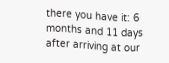there you have it: 6 months and 11 days after arriving at our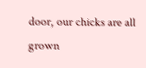door, our chicks are all grown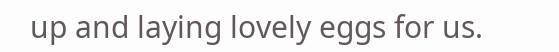up and laying lovely eggs for us.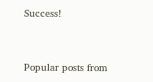Success!


Popular posts from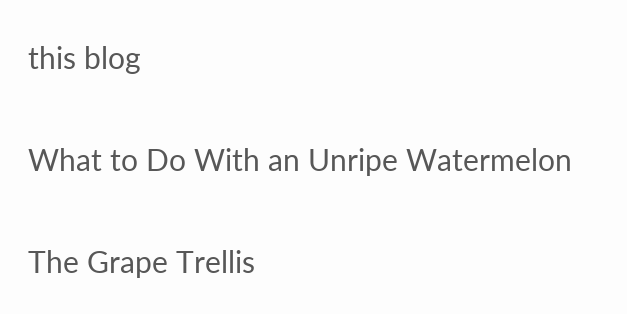this blog

What to Do With an Unripe Watermelon

The Grape Trellis